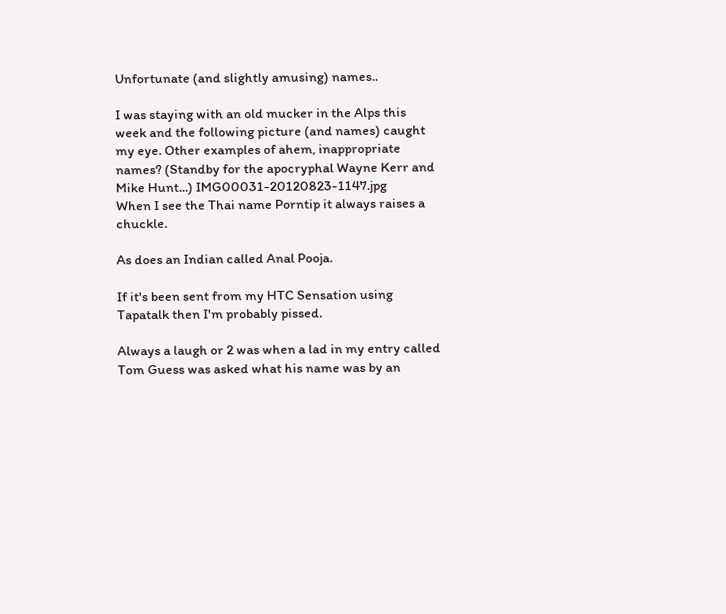Unfortunate (and slightly amusing) names..

I was staying with an old mucker in the Alps this week and the following picture (and names) caught my eye. Other examples of ahem, inappropriate names? (Standby for the apocryphal Wayne Kerr and Mike Hunt...) IMG00031-20120823-1147.jpg
When I see the Thai name Porntip it always raises a chuckle.

As does an Indian called Anal Pooja.

If it's been sent from my HTC Sensation using Tapatalk then I'm probably pissed.

Always a laugh or 2 was when a lad in my entry called Tom Guess was asked what his name was by an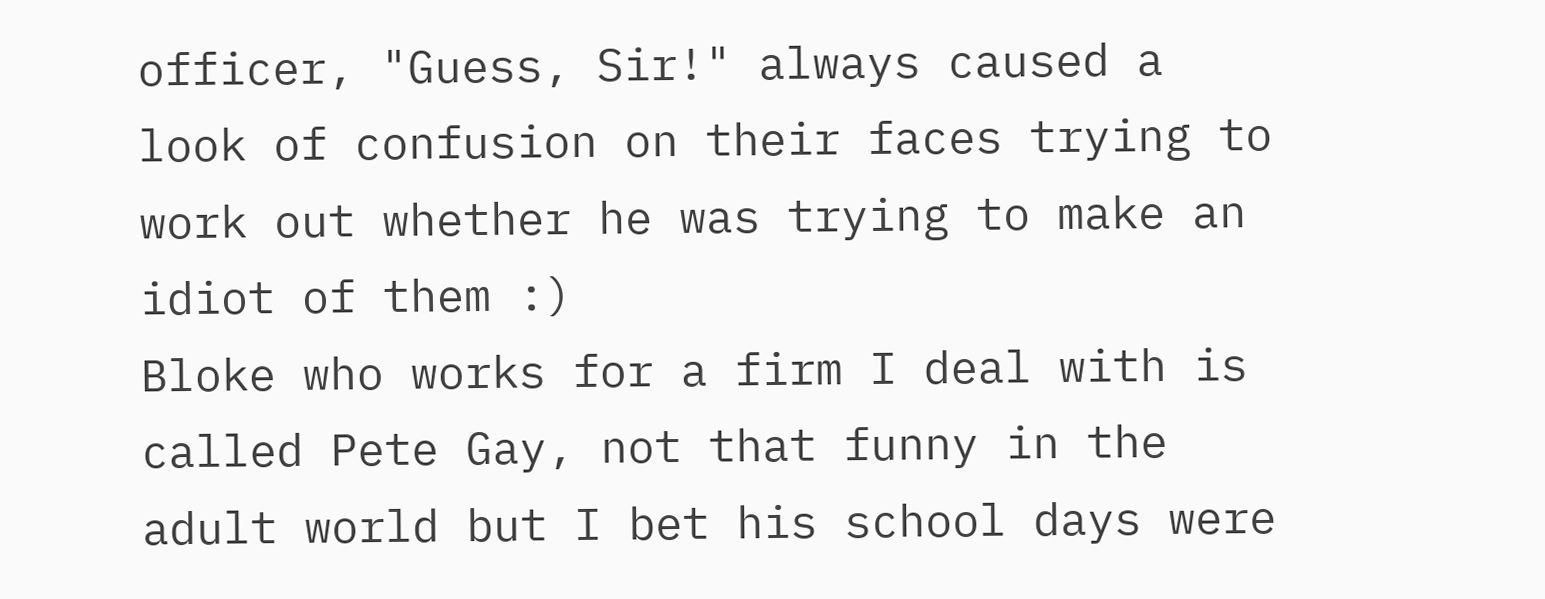officer, "Guess, Sir!" always caused a look of confusion on their faces trying to work out whether he was trying to make an idiot of them :)
Bloke who works for a firm I deal with is called Pete Gay, not that funny in the adult world but I bet his school days were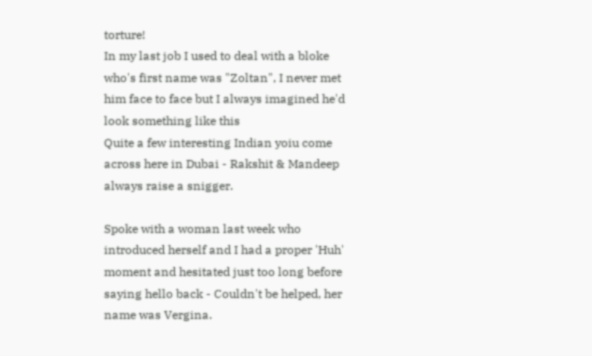torture!
In my last job I used to deal with a bloke who's first name was "Zoltan", I never met him face to face but I always imagined he'd look something like this
Quite a few interesting Indian yoiu come across here in Dubai - Rakshit & Mandeep always raise a snigger.

Spoke with a woman last week who introduced herself and I had a proper 'Huh' moment and hesitated just too long before saying hello back - Couldn't be helped, her name was Vergina.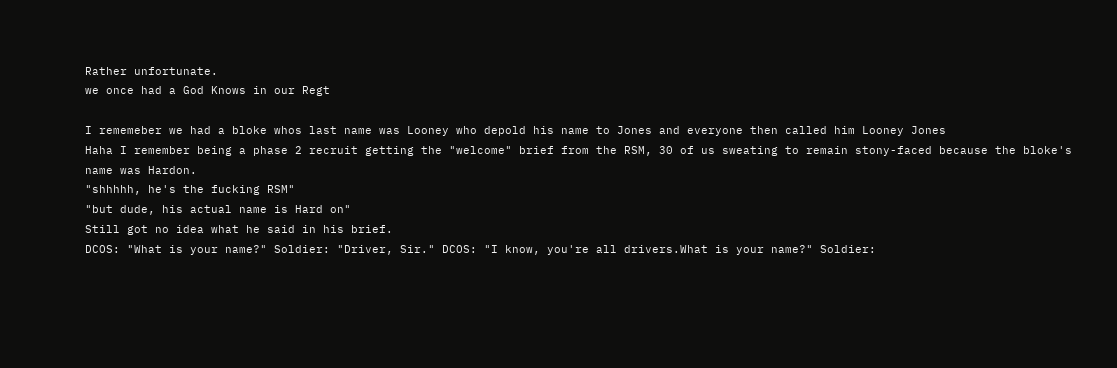Rather unfortunate.
we once had a God Knows in our Regt

I rememeber we had a bloke whos last name was Looney who depold his name to Jones and everyone then called him Looney Jones
Haha I remember being a phase 2 recruit getting the "welcome" brief from the RSM, 30 of us sweating to remain stony-faced because the bloke's name was Hardon.
"shhhhh, he's the fucking RSM"
"but dude, his actual name is Hard on"
Still got no idea what he said in his brief.
DCOS: "What is your name?" Soldier: "Driver, Sir." DCOS: "I know, you're all drivers.What is your name?" Soldier: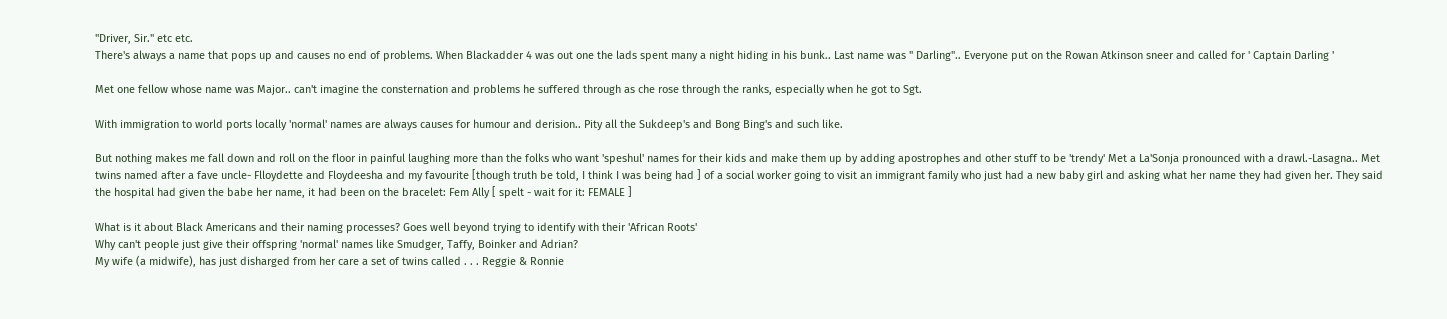"Driver, Sir." etc etc.
There's always a name that pops up and causes no end of problems. When Blackadder 4 was out one the lads spent many a night hiding in his bunk.. Last name was " Darling".. Everyone put on the Rowan Atkinson sneer and called for ' Captain Darling '

Met one fellow whose name was Major.. can't imagine the consternation and problems he suffered through as che rose through the ranks, especially when he got to Sgt.

With immigration to world ports locally 'normal' names are always causes for humour and derision.. Pity all the Sukdeep's and Bong Bing's and such like.

But nothing makes me fall down and roll on the floor in painful laughing more than the folks who want 'speshul' names for their kids and make them up by adding apostrophes and other stuff to be 'trendy' Met a La'Sonja pronounced with a drawl.-Lasagna.. Met twins named after a fave uncle- Flloydette and Floydeesha and my favourite [though truth be told, I think I was being had ] of a social worker going to visit an immigrant family who just had a new baby girl and asking what her name they had given her. They said the hospital had given the babe her name, it had been on the bracelet: Fem Ally [ spelt - wait for it: FEMALE ]

What is it about Black Americans and their naming processes? Goes well beyond trying to identify with their 'African Roots'
Why can't people just give their offspring 'normal' names like Smudger, Taffy, Boinker and Adrian?
My wife (a midwife), has just disharged from her care a set of twins called . . . Reggie & Ronnie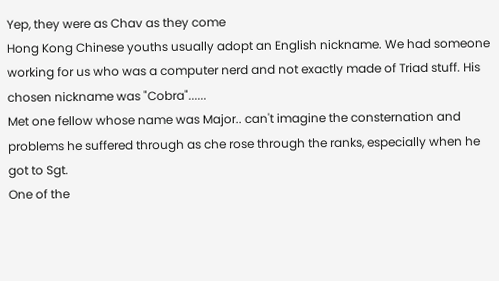Yep, they were as Chav as they come
Hong Kong Chinese youths usually adopt an English nickname. We had someone working for us who was a computer nerd and not exactly made of Triad stuff. His chosen nickname was "Cobra"......
Met one fellow whose name was Major.. can't imagine the consternation and problems he suffered through as che rose through the ranks, especially when he got to Sgt.
One of the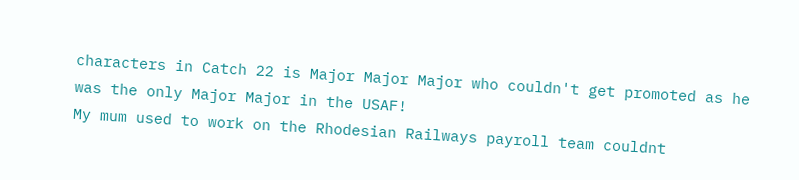characters in Catch 22 is Major Major Major who couldn't get promoted as he was the only Major Major in the USAF!
My mum used to work on the Rhodesian Railways payroll team couldnt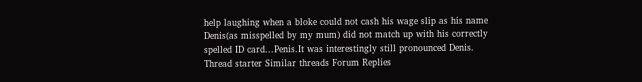help laughing when a bloke could not cash his wage slip as his name Denis(as misspelled by my mum) did not match up with his correctly spelled ID card...Penis.It was interestingly still pronounced Denis.
Thread starter Similar threads Forum Replies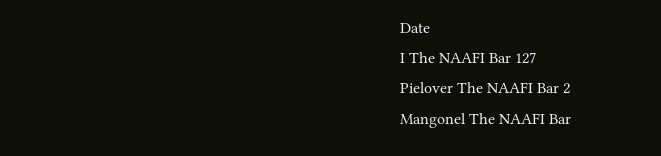Date
I The NAAFI Bar 127
Pielover The NAAFI Bar 2
Mangonel The NAAFI Bar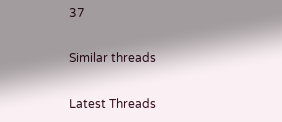37

Similar threads

Latest Threads